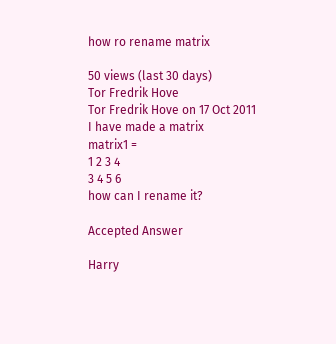how ro rename matrix

50 views (last 30 days)
Tor Fredrik Hove
Tor Fredrik Hove on 17 Oct 2011
I have made a matrix
matrix1 =
1 2 3 4
3 4 5 6
how can I rename it?

Accepted Answer

Harry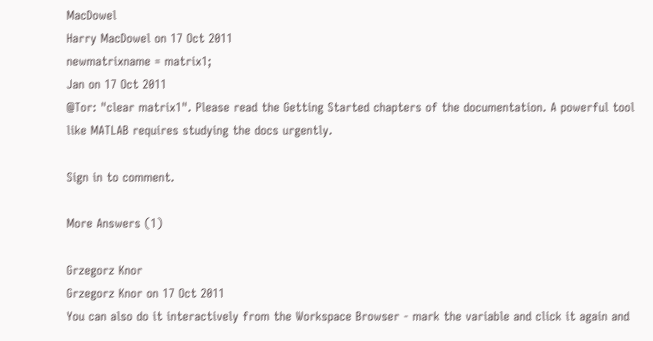MacDowel
Harry MacDowel on 17 Oct 2011
newmatrixname = matrix1;
Jan on 17 Oct 2011
@Tor: "clear matrix1". Please read the Getting Started chapters of the documentation. A powerful tool like MATLAB requires studying the docs urgently.

Sign in to comment.

More Answers (1)

Grzegorz Knor
Grzegorz Knor on 17 Oct 2011
You can also do it interactively from the Workspace Browser - mark the variable and click it again and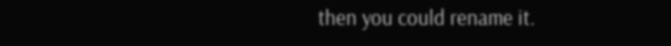then you could rename it.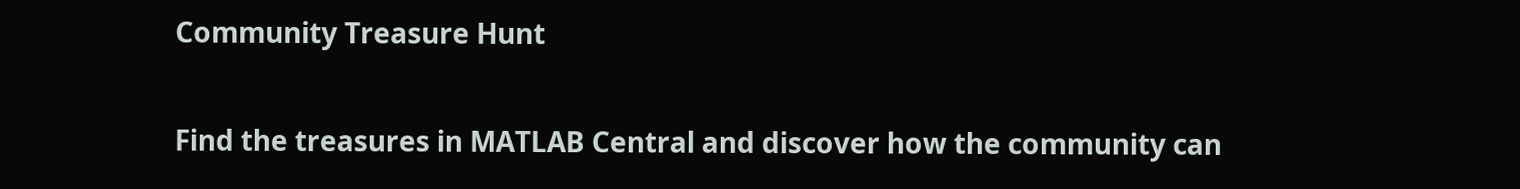Community Treasure Hunt

Find the treasures in MATLAB Central and discover how the community can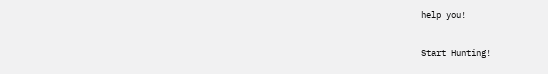help you!

Start Hunting!